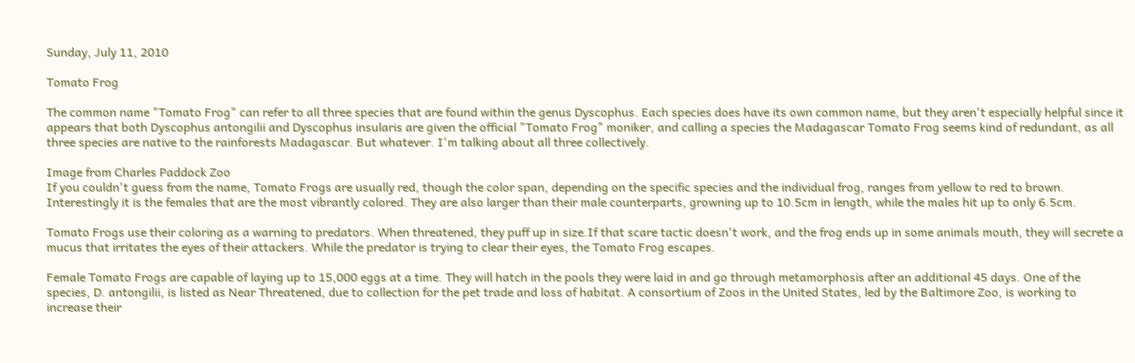Sunday, July 11, 2010

Tomato Frog

The common name "Tomato Frog" can refer to all three species that are found within the genus Dyscophus. Each species does have its own common name, but they aren't especially helpful since it appears that both Dyscophus antongilii and Dyscophus insularis are given the official "Tomato Frog" moniker, and calling a species the Madagascar Tomato Frog seems kind of redundant, as all three species are native to the rainforests Madagascar. But whatever. I'm talking about all three collectively.

Image from Charles Paddock Zoo
If you couldn't guess from the name, Tomato Frogs are usually red, though the color span, depending on the specific species and the individual frog, ranges from yellow to red to brown. Interestingly it is the females that are the most vibrantly colored. They are also larger than their male counterparts, growning up to 10.5cm in length, while the males hit up to only 6.5cm.

Tomato Frogs use their coloring as a warning to predators. When threatened, they puff up in size.If that scare tactic doesn't work, and the frog ends up in some animals mouth, they will secrete a mucus that irritates the eyes of their attackers. While the predator is trying to clear their eyes, the Tomato Frog escapes.

Female Tomato Frogs are capable of laying up to 15,000 eggs at a time. They will hatch in the pools they were laid in and go through metamorphosis after an additional 45 days. One of the species, D. antongilii, is listed as Near Threatened, due to collection for the pet trade and loss of habitat. A consortium of Zoos in the United States, led by the Baltimore Zoo, is working to increase their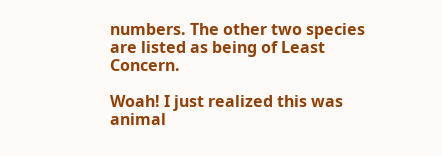numbers. The other two species are listed as being of Least Concern.

Woah! I just realized this was animal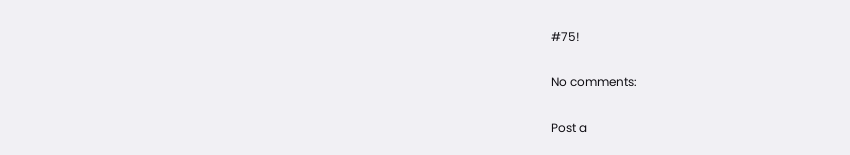#75!

No comments:

Post a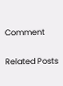Comment

Related Posts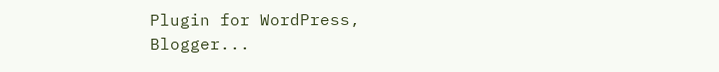Plugin for WordPress, Blogger...